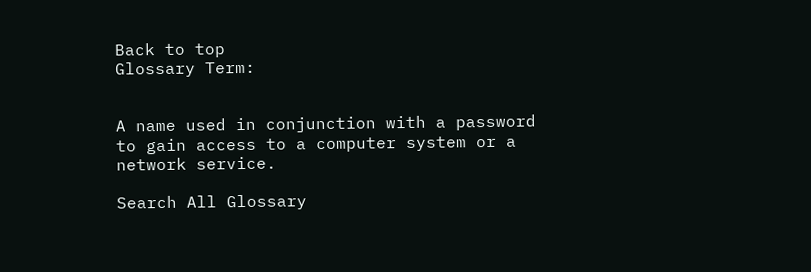Back to top
Glossary Term:


A name used in conjunction with a password to gain access to a computer system or a network service.

Search All Glossary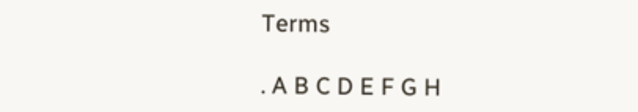Terms

. A B C D E F G H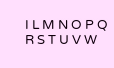I L M N O P Q R S T U V W